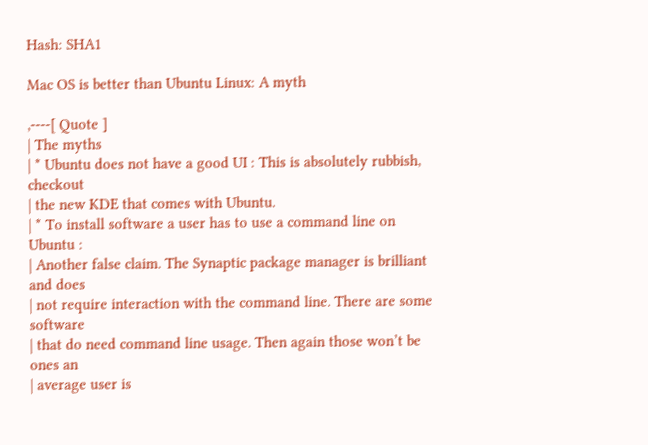Hash: SHA1

Mac OS is better than Ubuntu Linux: A myth

,----[ Quote ]
| The myths
| * Ubuntu does not have a good UI : This is absolutely rubbish, checkout
| the new KDE that comes with Ubuntu.
| * To install software a user has to use a command line on Ubuntu :
| Another false claim. The Synaptic package manager is brilliant and does
| not require interaction with the command line. There are some software
| that do need command line usage. Then again those won’t be ones an
| average user is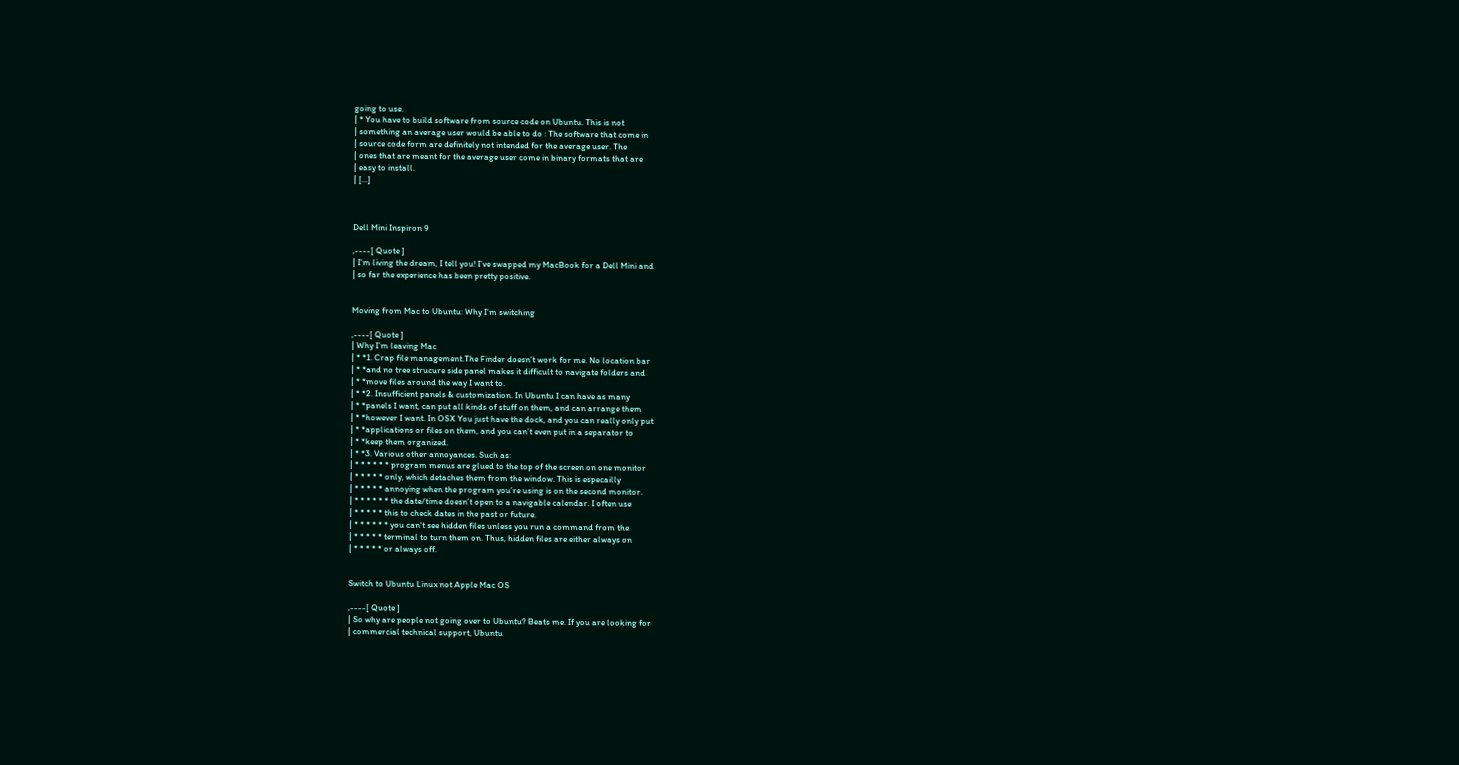going to use.
| * You have to build software from source code on Ubuntu. This is not
| something an average user would be able to do : The software that come in
| source code form are definitely not intended for the average user. The
| ones that are meant for the average user come in binary formats that are
| easy to install.
| [...]



Dell Mini Inspiron 9

,----[ Quote ]
| I’m living the dream, I tell you! I’ve swapped my MacBook for a Dell Mini and
| so far the experience has been pretty positive.


Moving from Mac to Ubuntu: Why I’m switching

,----[ Quote ]
| Why I’m leaving Mac
| * *1. Crap file management.The Finder doesn’t work for me. No location bar
| * *and no tree strucure side panel makes it difficult to navigate folders and
| * *move files around the way I want to.
| * *2. Insufficient panels & customization. In Ubuntu I can have as many
| * *panels I want, can put all kinds of stuff on them, and can arrange them
| * *however I want. In OSX You just have the dock, and you can really only put
| * *applications or files on them, and you can’t even put in a separator to
| * *keep them organized.
| * *3. Various other annoyances. Such as:
| * * * * * * program menus are glued to the top of the screen on one monitor
| * * * * * only, which detaches them from the window. This is especailly
| * * * * * annoying when the program you’re using is on the second monitor.
| * * * * * * the date/time doesn’t open to a navigable calendar. I often use
| * * * * * this to check dates in the past or future.
| * * * * * * you can’t see hidden files unless you run a command from the
| * * * * * terminal to turn them on. Thus, hidden files are either always on
| * * * * * or always off.


Switch to Ubuntu Linux not Apple Mac OS

,----[ Quote ]
| So why are people not going over to Ubuntu? Beats me. If you are looking for
| commercial technical support, Ubuntu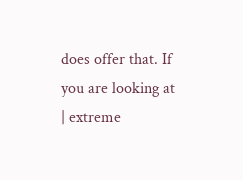does offer that. If you are looking at
| extreme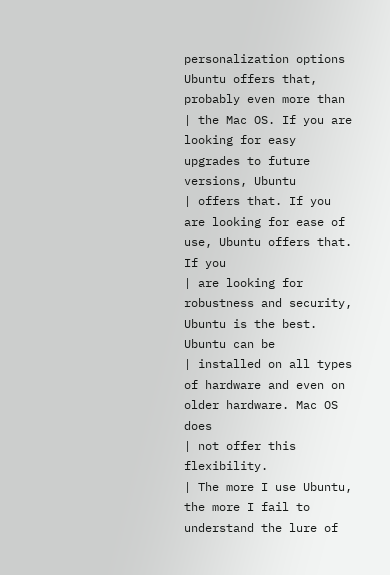personalization options Ubuntu offers that, probably even more than
| the Mac OS. If you are looking for easy upgrades to future versions, Ubuntu
| offers that. If you are looking for ease of use, Ubuntu offers that. If you
| are looking for robustness and security, Ubuntu is the best. Ubuntu can be
| installed on all types of hardware and even on older hardware. Mac OS does
| not offer this flexibility.
| The more I use Ubuntu, the more I fail to understand the lure of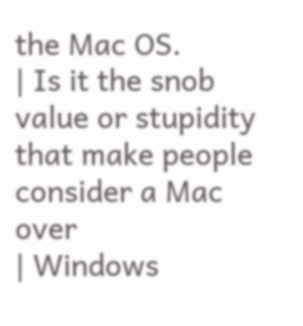the Mac OS.
| Is it the snob value or stupidity that make people consider a Mac over
| Windows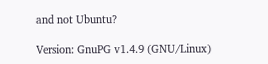and not Ubuntu?

Version: GnuPG v1.4.9 (GNU/Linux)